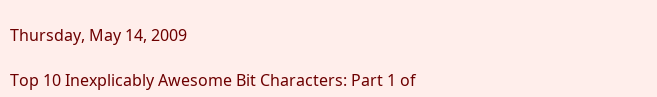Thursday, May 14, 2009

Top 10 Inexplicably Awesome Bit Characters: Part 1 of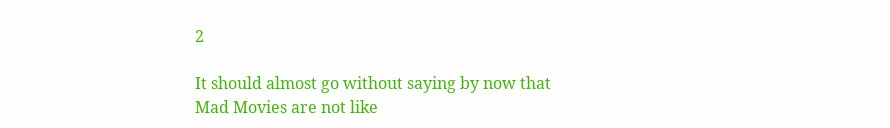2

It should almost go without saying by now that Mad Movies are not like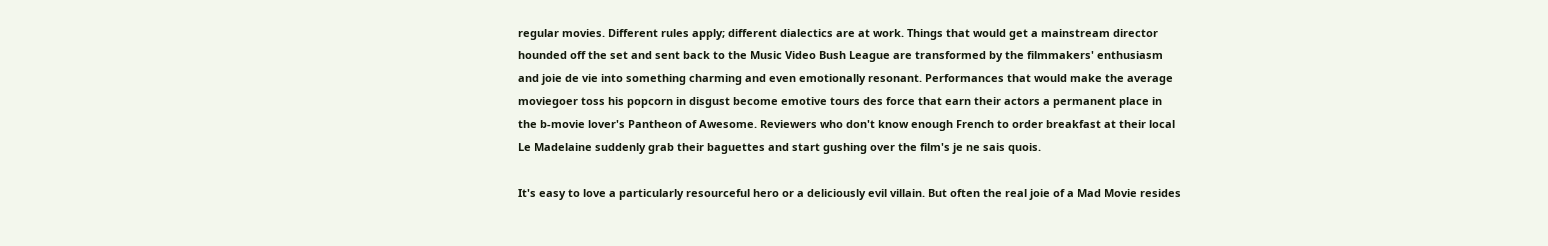regular movies. Different rules apply; different dialectics are at work. Things that would get a mainstream director hounded off the set and sent back to the Music Video Bush League are transformed by the filmmakers' enthusiasm and joie de vie into something charming and even emotionally resonant. Performances that would make the average moviegoer toss his popcorn in disgust become emotive tours des force that earn their actors a permanent place in the b-movie lover's Pantheon of Awesome. Reviewers who don't know enough French to order breakfast at their local Le Madelaine suddenly grab their baguettes and start gushing over the film's je ne sais quois.

It's easy to love a particularly resourceful hero or a deliciously evil villain. But often the real joie of a Mad Movie resides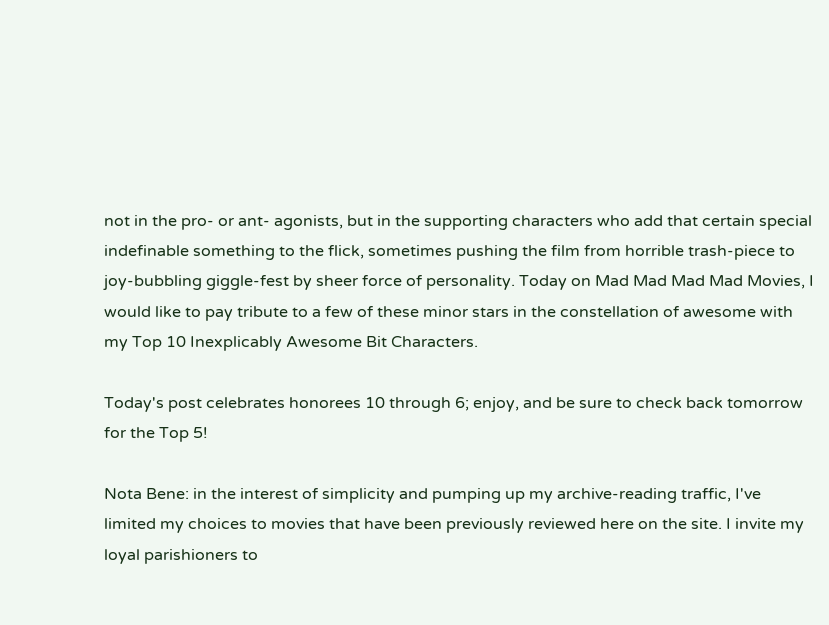not in the pro- or ant- agonists, but in the supporting characters who add that certain special indefinable something to the flick, sometimes pushing the film from horrible trash-piece to joy-bubbling giggle-fest by sheer force of personality. Today on Mad Mad Mad Mad Movies, I would like to pay tribute to a few of these minor stars in the constellation of awesome with my Top 10 Inexplicably Awesome Bit Characters.

Today's post celebrates honorees 10 through 6; enjoy, and be sure to check back tomorrow for the Top 5!

Nota Bene: in the interest of simplicity and pumping up my archive-reading traffic, I've limited my choices to movies that have been previously reviewed here on the site. I invite my loyal parishioners to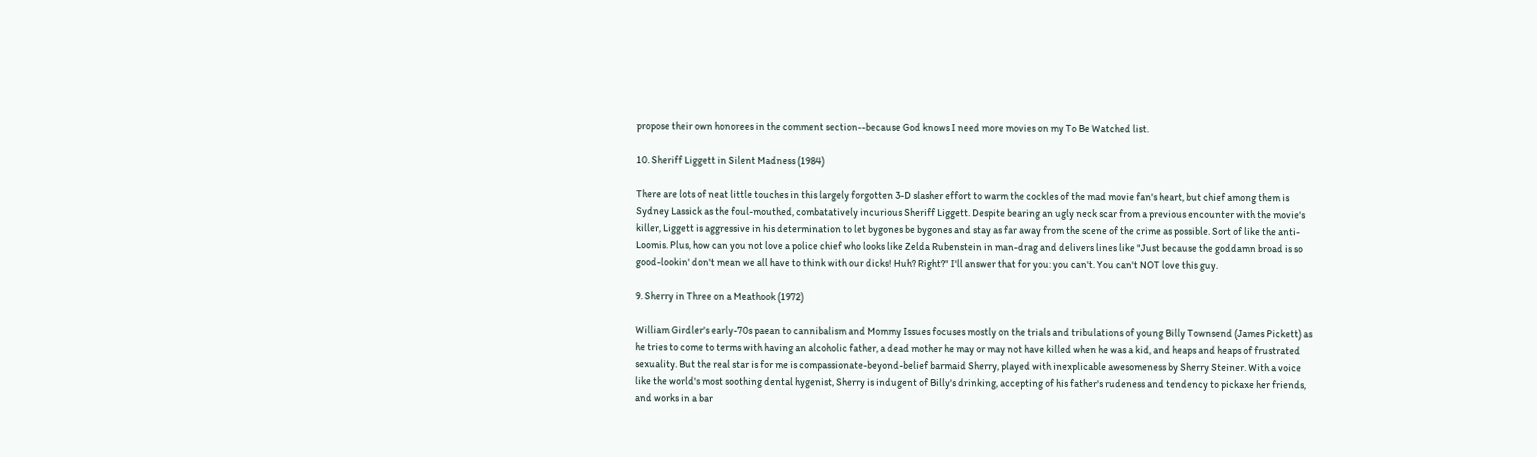propose their own honorees in the comment section--because God knows I need more movies on my To Be Watched list.

10. Sheriff Liggett in Silent Madness (1984)

There are lots of neat little touches in this largely forgotten 3-D slasher effort to warm the cockles of the mad movie fan's heart, but chief among them is Sydney Lassick as the foul-mouthed, combatatively incurious Sheriff Liggett. Despite bearing an ugly neck scar from a previous encounter with the movie's killer, Liggett is aggressive in his determination to let bygones be bygones and stay as far away from the scene of the crime as possible. Sort of like the anti-Loomis. Plus, how can you not love a police chief who looks like Zelda Rubenstein in man-drag and delivers lines like "Just because the goddamn broad is so good-lookin' don't mean we all have to think with our dicks! Huh? Right?" I'll answer that for you: you can't. You can't NOT love this guy.

9. Sherry in Three on a Meathook (1972)

William Girdler's early-70s paean to cannibalism and Mommy Issues focuses mostly on the trials and tribulations of young Billy Townsend (James Pickett) as he tries to come to terms with having an alcoholic father, a dead mother he may or may not have killed when he was a kid, and heaps and heaps of frustrated sexuality. But the real star is for me is compassionate-beyond-belief barmaid Sherry, played with inexplicable awesomeness by Sherry Steiner. With a voice like the world's most soothing dental hygenist, Sherry is indugent of Billy's drinking, accepting of his father's rudeness and tendency to pickaxe her friends, and works in a bar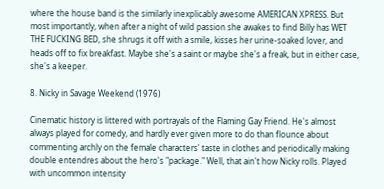where the house band is the similarly inexplicably awesome AMERICAN XPRESS. But most importantly, when after a night of wild passion she awakes to find Billy has WET THE FUCKING BED, she shrugs it off with a smile, kisses her urine-soaked lover, and heads off to fix breakfast. Maybe she's a saint or maybe she's a freak, but in either case, she's a keeper.

8. Nicky in Savage Weekend (1976)

Cinematic history is littered with portrayals of the Flaming Gay Friend. He's almost always played for comedy, and hardly ever given more to do than flounce about commenting archly on the female characters' taste in clothes and periodically making double entendres about the hero's "package." Well, that ain't how Nicky rolls. Played with uncommon intensity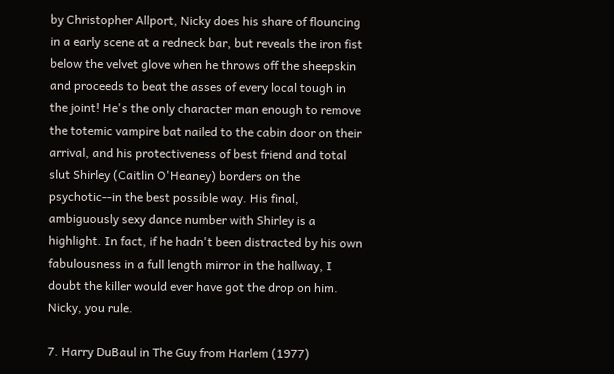by Christopher Allport, Nicky does his share of flouncing in a early scene at a redneck bar, but reveals the iron fist below the velvet glove when he throws off the sheepskin and proceeds to beat the asses of every local tough in the joint! He's the only character man enough to remove the totemic vampire bat nailed to the cabin door on their arrival, and his protectiveness of best friend and total slut Shirley (Caitlin O'Heaney) borders on the psychotic--in the best possible way. His final, ambiguously sexy dance number with Shirley is a highlight. In fact, if he hadn't been distracted by his own fabulousness in a full length mirror in the hallway, I doubt the killer would ever have got the drop on him. Nicky, you rule.

7. Harry DuBaul in The Guy from Harlem (1977)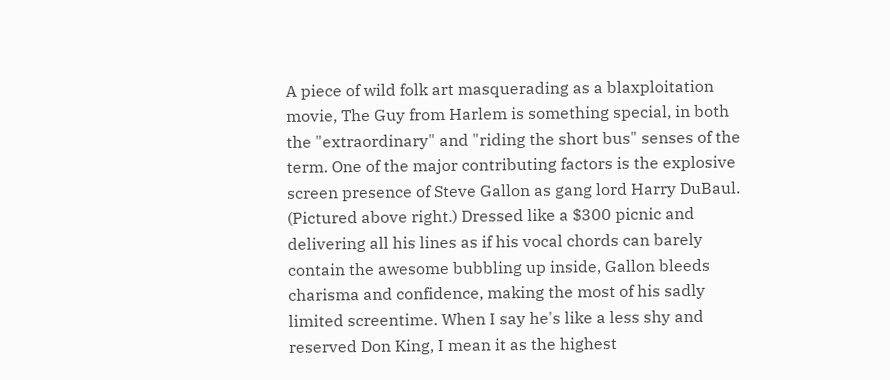A piece of wild folk art masquerading as a blaxploitation movie, The Guy from Harlem is something special, in both the "extraordinary" and "riding the short bus" senses of the term. One of the major contributing factors is the explosive screen presence of Steve Gallon as gang lord Harry DuBaul. (Pictured above right.) Dressed like a $300 picnic and delivering all his lines as if his vocal chords can barely contain the awesome bubbling up inside, Gallon bleeds charisma and confidence, making the most of his sadly limited screentime. When I say he's like a less shy and reserved Don King, I mean it as the highest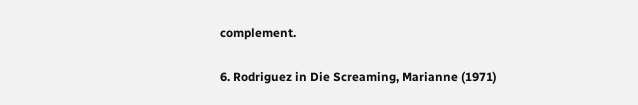complement.

6. Rodriguez in Die Screaming, Marianne (1971)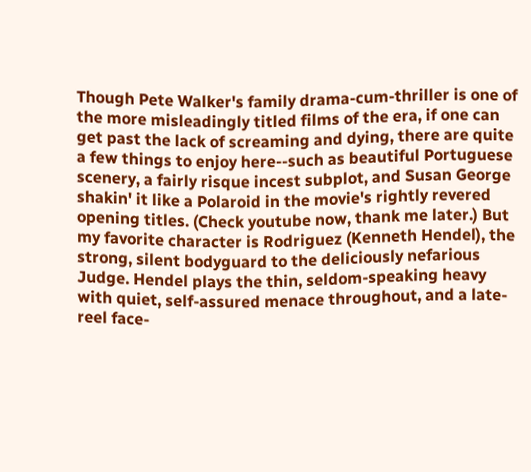Though Pete Walker's family drama-cum-thriller is one of the more misleadingly titled films of the era, if one can get past the lack of screaming and dying, there are quite a few things to enjoy here--such as beautiful Portuguese scenery, a fairly risque incest subplot, and Susan George shakin' it like a Polaroid in the movie's rightly revered opening titles. (Check youtube now, thank me later.) But my favorite character is Rodriguez (Kenneth Hendel), the strong, silent bodyguard to the deliciously nefarious Judge. Hendel plays the thin, seldom-speaking heavy with quiet, self-assured menace throughout, and a late-reel face-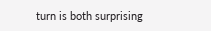turn is both surprising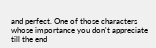and perfect. One of those characters whose importance you don't appreciate till the end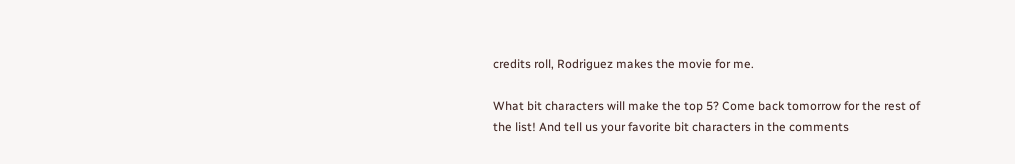credits roll, Rodriguez makes the movie for me.

What bit characters will make the top 5? Come back tomorrow for the rest of the list! And tell us your favorite bit characters in the comments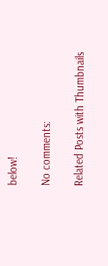below!

No comments:

Related Posts with Thumbnails